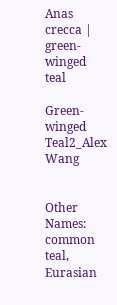Anas crecca | green-winged teal

Green-winged Teal2_Alex Wang


Other Names: common teal, Eurasian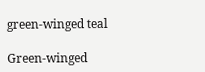green-winged teal

Green-winged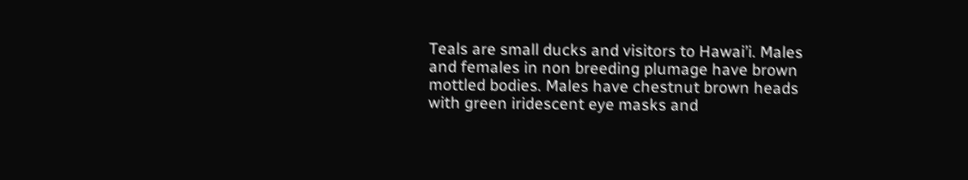Teals are small ducks and visitors to Hawai’i. Males and females in non breeding plumage have brown mottled bodies. Males have chestnut brown heads with green iridescent eye masks and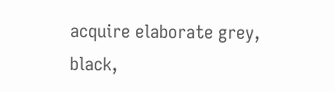acquire elaborate grey, black,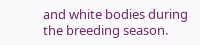and white bodies during the breeding season.